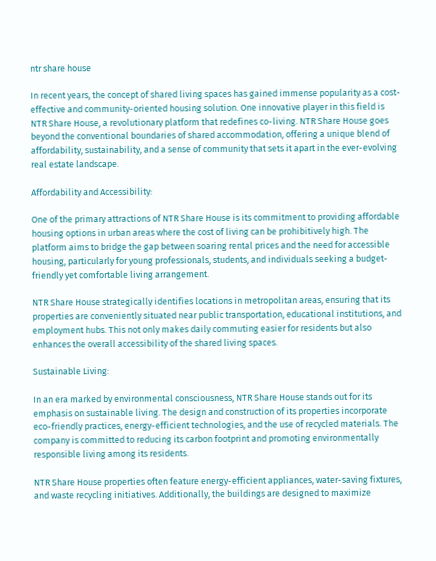ntr share house

In recent years, the concept of shared living spaces has gained immense popularity as a cost-effective and community-oriented housing solution. One innovative player in this field is NTR Share House, a revolutionary platform that redefines co-living. NTR Share House goes beyond the conventional boundaries of shared accommodation, offering a unique blend of affordability, sustainability, and a sense of community that sets it apart in the ever-evolving real estate landscape.

Affordability and Accessibility:

One of the primary attractions of NTR Share House is its commitment to providing affordable housing options in urban areas where the cost of living can be prohibitively high. The platform aims to bridge the gap between soaring rental prices and the need for accessible housing, particularly for young professionals, students, and individuals seeking a budget-friendly yet comfortable living arrangement.

NTR Share House strategically identifies locations in metropolitan areas, ensuring that its properties are conveniently situated near public transportation, educational institutions, and employment hubs. This not only makes daily commuting easier for residents but also enhances the overall accessibility of the shared living spaces.

Sustainable Living:

In an era marked by environmental consciousness, NTR Share House stands out for its emphasis on sustainable living. The design and construction of its properties incorporate eco-friendly practices, energy-efficient technologies, and the use of recycled materials. The company is committed to reducing its carbon footprint and promoting environmentally responsible living among its residents.

NTR Share House properties often feature energy-efficient appliances, water-saving fixtures, and waste recycling initiatives. Additionally, the buildings are designed to maximize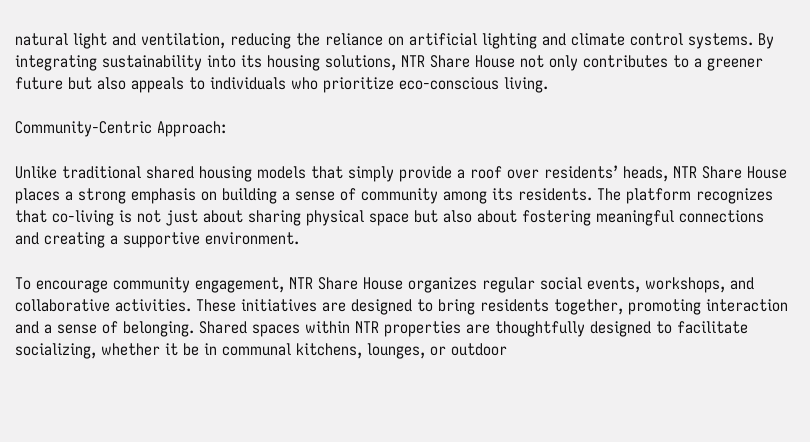natural light and ventilation, reducing the reliance on artificial lighting and climate control systems. By integrating sustainability into its housing solutions, NTR Share House not only contributes to a greener future but also appeals to individuals who prioritize eco-conscious living.

Community-Centric Approach:

Unlike traditional shared housing models that simply provide a roof over residents’ heads, NTR Share House places a strong emphasis on building a sense of community among its residents. The platform recognizes that co-living is not just about sharing physical space but also about fostering meaningful connections and creating a supportive environment.

To encourage community engagement, NTR Share House organizes regular social events, workshops, and collaborative activities. These initiatives are designed to bring residents together, promoting interaction and a sense of belonging. Shared spaces within NTR properties are thoughtfully designed to facilitate socializing, whether it be in communal kitchens, lounges, or outdoor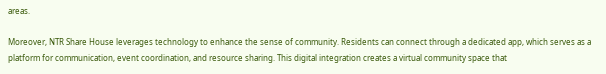areas.

Moreover, NTR Share House leverages technology to enhance the sense of community. Residents can connect through a dedicated app, which serves as a platform for communication, event coordination, and resource sharing. This digital integration creates a virtual community space that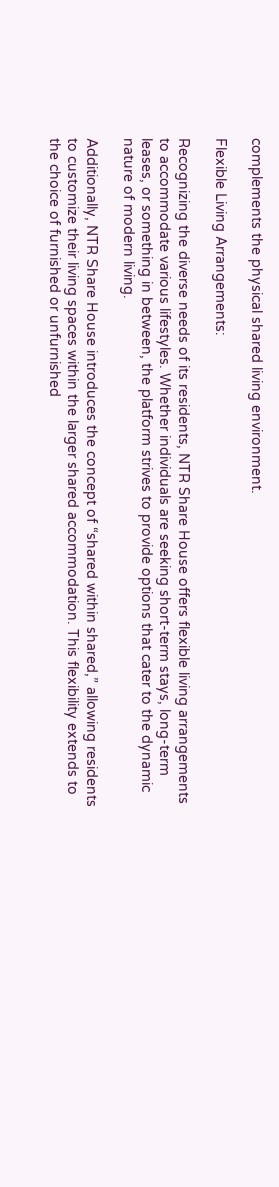complements the physical shared living environment.

Flexible Living Arrangements:

Recognizing the diverse needs of its residents, NTR Share House offers flexible living arrangements to accommodate various lifestyles. Whether individuals are seeking short-term stays, long-term leases, or something in between, the platform strives to provide options that cater to the dynamic nature of modern living.

Additionally, NTR Share House introduces the concept of “shared within shared,” allowing residents to customize their living spaces within the larger shared accommodation. This flexibility extends to the choice of furnished or unfurnished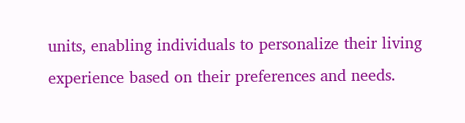units, enabling individuals to personalize their living experience based on their preferences and needs.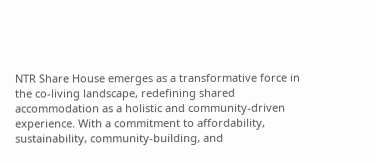NTR Share House emerges as a transformative force in the co-living landscape, redefining shared accommodation as a holistic and community-driven experience. With a commitment to affordability, sustainability, community-building, and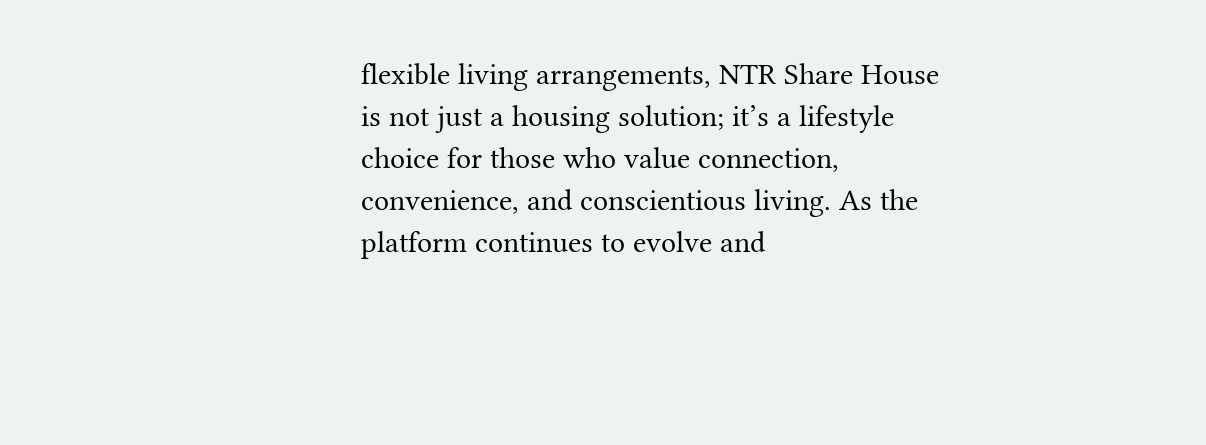flexible living arrangements, NTR Share House is not just a housing solution; it’s a lifestyle choice for those who value connection, convenience, and conscientious living. As the platform continues to evolve and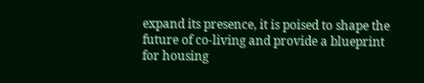expand its presence, it is poised to shape the future of co-living and provide a blueprint for housing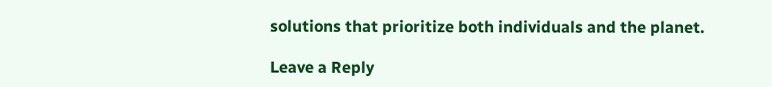solutions that prioritize both individuals and the planet.

Leave a Reply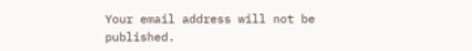Your email address will not be published.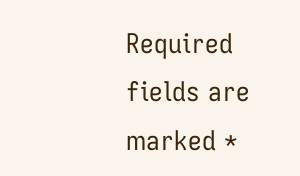Required fields are marked *